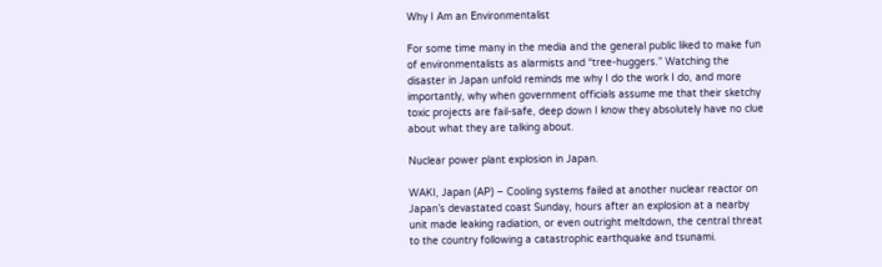Why I Am an Environmentalist

For some time many in the media and the general public liked to make fun of environmentalists as alarmists and “tree-huggers.” Watching the disaster in Japan unfold reminds me why I do the work I do, and more importantly, why when government officials assume me that their sketchy toxic projects are fail-safe, deep down I know they absolutely have no clue about what they are talking about.

Nuclear power plant explosion in Japan.

WAKI, Japan (AP) – Cooling systems failed at another nuclear reactor on Japan’s devastated coast Sunday, hours after an explosion at a nearby unit made leaking radiation, or even outright meltdown, the central threat to the country following a catastrophic earthquake and tsunami.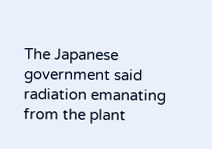The Japanese government said radiation emanating from the plant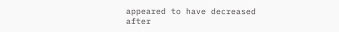appeared to have decreased after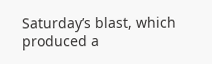Saturday’s blast, which produced a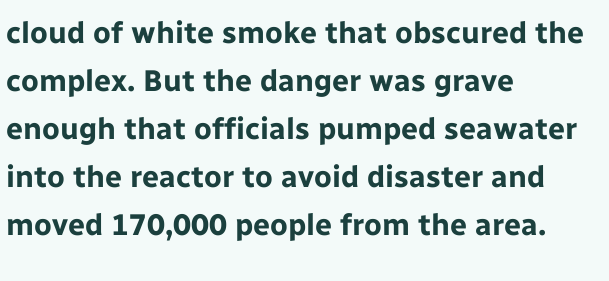cloud of white smoke that obscured the complex. But the danger was grave enough that officials pumped seawater into the reactor to avoid disaster and moved 170,000 people from the area.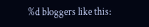%d bloggers like this: